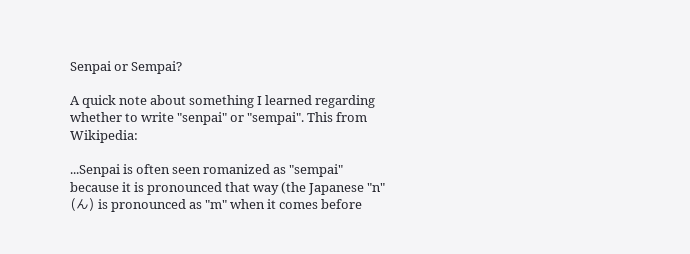Senpai or Sempai?

A quick note about something I learned regarding whether to write "senpai" or "sempai". This from Wikipedia:

...Senpai is often seen romanized as "sempai" because it is pronounced that way (the Japanese "n" (ん) is pronounced as "m" when it comes before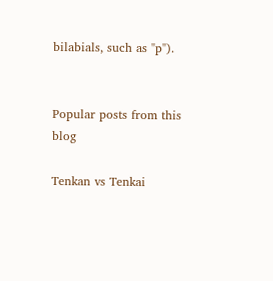bilabials, such as "p").


Popular posts from this blog

Tenkan vs Tenkai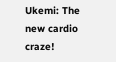Ukemi: The new cardio craze!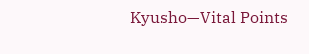Kyusho—Vital Points